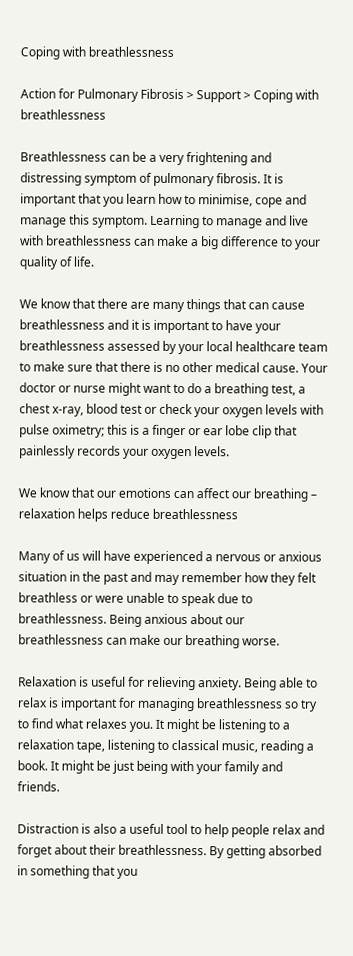Coping with breathlessness

Action for Pulmonary Fibrosis > Support > Coping with breathlessness

Breathlessness can be a very frightening and distressing symptom of pulmonary fibrosis. It is important that you learn how to minimise, cope and manage this symptom. Learning to manage and live with breathlessness can make a big difference to your quality of life.

We know that there are many things that can cause breathlessness and it is important to have your breathlessness assessed by your local healthcare team to make sure that there is no other medical cause. Your doctor or nurse might want to do a breathing test, a chest x-ray, blood test or check your oxygen levels with pulse oximetry; this is a finger or ear lobe clip that painlessly records your oxygen levels.

We know that our emotions can affect our breathing – relaxation helps reduce breathlessness

Many of us will have experienced a nervous or anxious situation in the past and may remember how they felt breathless or were unable to speak due to breathlessness. Being anxious about our breathlessness can make our breathing worse.

Relaxation is useful for relieving anxiety. Being able to relax is important for managing breathlessness so try to find what relaxes you. It might be listening to a relaxation tape, listening to classical music, reading a book. It might be just being with your family and friends.

Distraction is also a useful tool to help people relax and forget about their breathlessness. By getting absorbed in something that you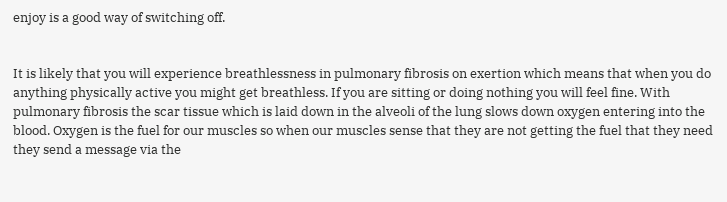enjoy is a good way of switching off.


It is likely that you will experience breathlessness in pulmonary fibrosis on exertion which means that when you do anything physically active you might get breathless. If you are sitting or doing nothing you will feel fine. With pulmonary fibrosis the scar tissue which is laid down in the alveoli of the lung slows down oxygen entering into the blood. Oxygen is the fuel for our muscles so when our muscles sense that they are not getting the fuel that they need they send a message via the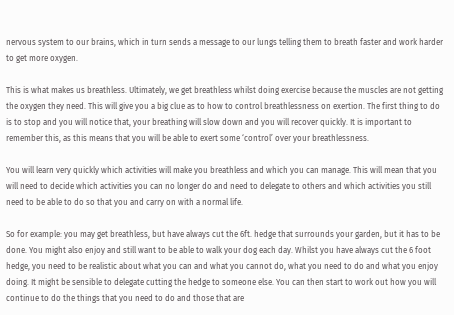nervous system to our brains, which in turn sends a message to our lungs telling them to breath faster and work harder to get more oxygen.

This is what makes us breathless. Ultimately, we get breathless whilst doing exercise because the muscles are not getting the oxygen they need. This will give you a big clue as to how to control breathlessness on exertion. The first thing to do is to stop and you will notice that, your breathing will slow down and you will recover quickly. It is important to remember this, as this means that you will be able to exert some ‘control’ over your breathlessness.

You will learn very quickly which activities will make you breathless and which you can manage. This will mean that you will need to decide which activities you can no longer do and need to delegate to others and which activities you still need to be able to do so that you and carry on with a normal life.

So for example: you may get breathless, but have always cut the 6ft. hedge that surrounds your garden, but it has to be done. You might also enjoy and still want to be able to walk your dog each day. Whilst you have always cut the 6 foot hedge, you need to be realistic about what you can and what you cannot do, what you need to do and what you enjoy doing. It might be sensible to delegate cutting the hedge to someone else. You can then start to work out how you will continue to do the things that you need to do and those that are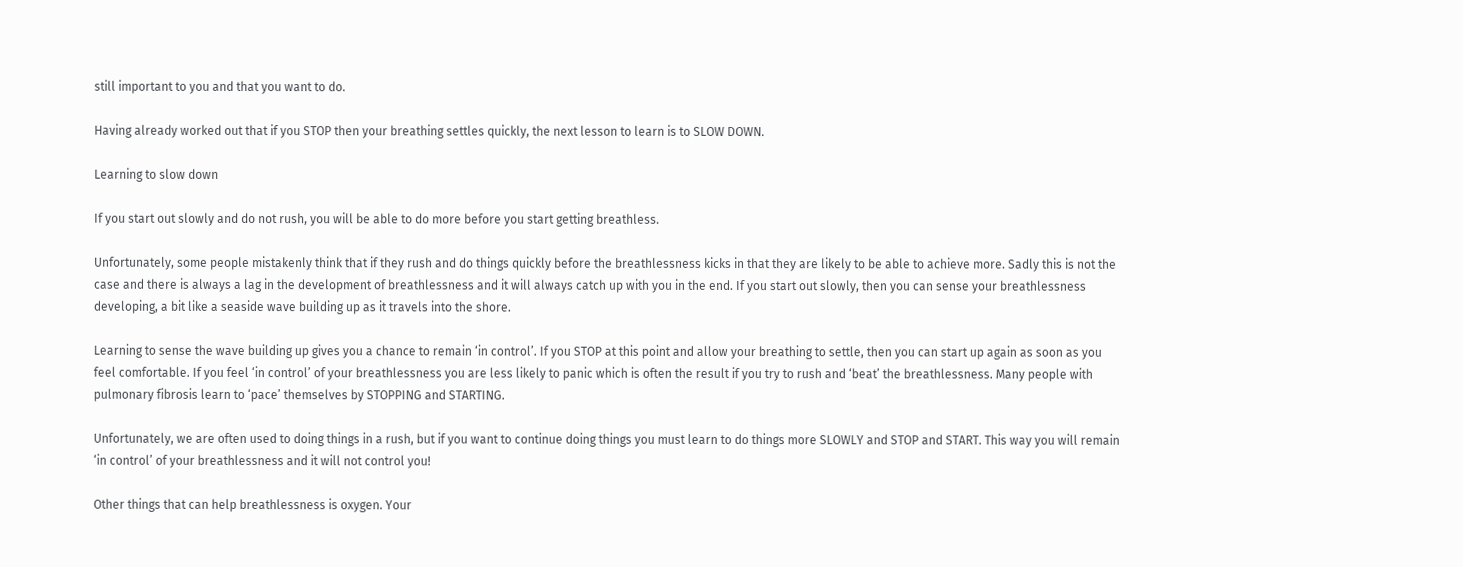still important to you and that you want to do.

Having already worked out that if you STOP then your breathing settles quickly, the next lesson to learn is to SLOW DOWN.

Learning to slow down

If you start out slowly and do not rush, you will be able to do more before you start getting breathless.

Unfortunately, some people mistakenly think that if they rush and do things quickly before the breathlessness kicks in that they are likely to be able to achieve more. Sadly this is not the case and there is always a lag in the development of breathlessness and it will always catch up with you in the end. If you start out slowly, then you can sense your breathlessness developing, a bit like a seaside wave building up as it travels into the shore.

Learning to sense the wave building up gives you a chance to remain ‘in control’. If you STOP at this point and allow your breathing to settle, then you can start up again as soon as you feel comfortable. If you feel ‘in control’ of your breathlessness you are less likely to panic which is often the result if you try to rush and ‘beat’ the breathlessness. Many people with pulmonary fibrosis learn to ‘pace’ themselves by STOPPING and STARTING.

Unfortunately, we are often used to doing things in a rush, but if you want to continue doing things you must learn to do things more SLOWLY and STOP and START. This way you will remain ‘in control’ of your breathlessness and it will not control you!

Other things that can help breathlessness is oxygen. Your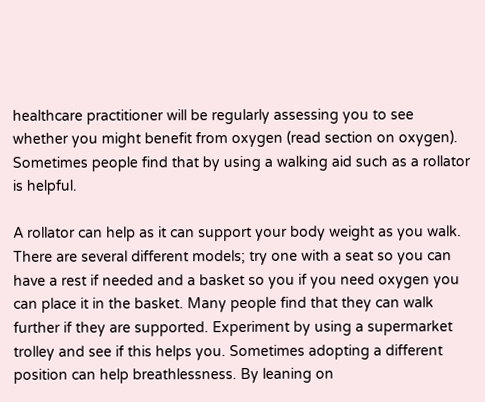healthcare practitioner will be regularly assessing you to see whether you might benefit from oxygen (read section on oxygen). Sometimes people find that by using a walking aid such as a rollator is helpful.

A rollator can help as it can support your body weight as you walk. There are several different models; try one with a seat so you can have a rest if needed and a basket so you if you need oxygen you can place it in the basket. Many people find that they can walk further if they are supported. Experiment by using a supermarket trolley and see if this helps you. Sometimes adopting a different position can help breathlessness. By leaning on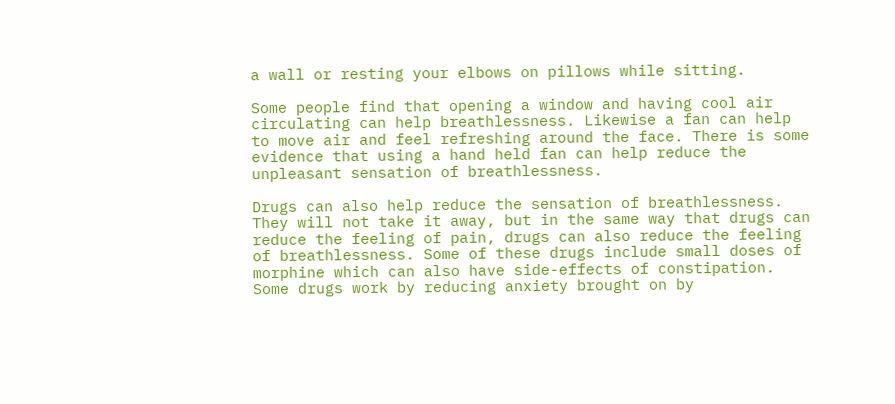a wall or resting your elbows on pillows while sitting.

Some people find that opening a window and having cool air circulating can help breathlessness. Likewise a fan can help to move air and feel refreshing around the face. There is some evidence that using a hand held fan can help reduce the unpleasant sensation of breathlessness.

Drugs can also help reduce the sensation of breathlessness. They will not take it away, but in the same way that drugs can reduce the feeling of pain, drugs can also reduce the feeling of breathlessness. Some of these drugs include small doses of morphine which can also have side-effects of constipation. Some drugs work by reducing anxiety brought on by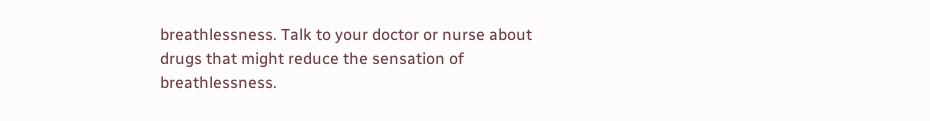breathlessness. Talk to your doctor or nurse about drugs that might reduce the sensation of breathlessness.